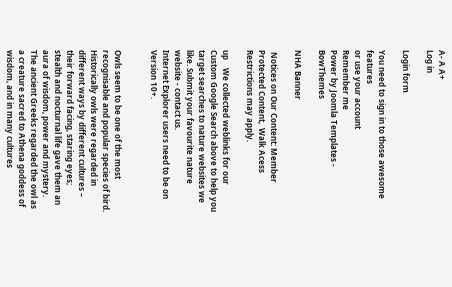A- A A+
Log in

Login form

You need to sign in to those awesome features
or use your account
Remember me
Power by Joomla Templates - BowThemes

NHA Banner

 Notices on Our Content: Member Protected Content,  Walk Acess Restrictions may apply.

up    We collected weblinks for our Custom Google Search above to help you target searches to nature websites we like. Submit your favourite nature website - contact us.
Internet Explorer users need to be on Version 10+.


Owls seem to be one of the most recognisable and popular species of bird. Historically owls were regarded in different ways by different cultures – their forward facing, staring eyes; stealth and nocturnal life gave them an aura of wisdom, power and mystery. The ancient Greeks regarded the owl as a creature sacred to Athena goddess of wisdom, and in many cultures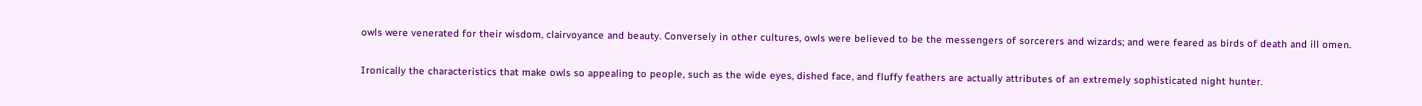owls were venerated for their wisdom, clairvoyance and beauty. Conversely in other cultures, owls were believed to be the messengers of sorcerers and wizards; and were feared as birds of death and ill omen.

Ironically the characteristics that make owls so appealing to people, such as the wide eyes, dished face, and fluffy feathers are actually attributes of an extremely sophisticated night hunter.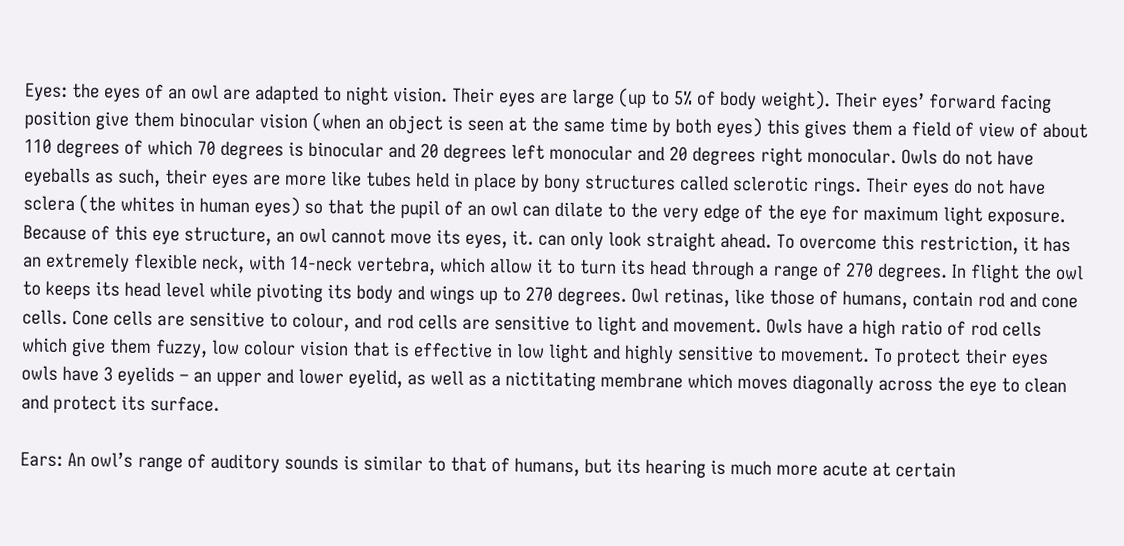Eyes: the eyes of an owl are adapted to night vision. Their eyes are large (up to 5% of body weight). Their eyes’ forward facing position give them binocular vision (when an object is seen at the same time by both eyes) this gives them a field of view of about 110 degrees of which 70 degrees is binocular and 20 degrees left monocular and 20 degrees right monocular. Owls do not have eyeballs as such, their eyes are more like tubes held in place by bony structures called sclerotic rings. Their eyes do not have sclera (the whites in human eyes) so that the pupil of an owl can dilate to the very edge of the eye for maximum light exposure. Because of this eye structure, an owl cannot move its eyes, it. can only look straight ahead. To overcome this restriction, it has an extremely flexible neck, with 14-neck vertebra, which allow it to turn its head through a range of 270 degrees. In flight the owl to keeps its head level while pivoting its body and wings up to 270 degrees. Owl retinas, like those of humans, contain rod and cone cells. Cone cells are sensitive to colour, and rod cells are sensitive to light and movement. Owls have a high ratio of rod cells which give them fuzzy, low colour vision that is effective in low light and highly sensitive to movement. To protect their eyes owls have 3 eyelids – an upper and lower eyelid, as well as a nictitating membrane which moves diagonally across the eye to clean and protect its surface.

Ears: An owl’s range of auditory sounds is similar to that of humans, but its hearing is much more acute at certain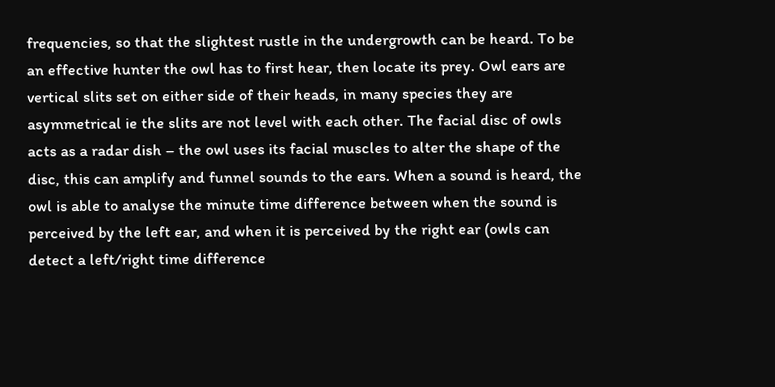frequencies, so that the slightest rustle in the undergrowth can be heard. To be an effective hunter the owl has to first hear, then locate its prey. Owl ears are vertical slits set on either side of their heads, in many species they are asymmetrical ie the slits are not level with each other. The facial disc of owls acts as a radar dish – the owl uses its facial muscles to alter the shape of the disc, this can amplify and funnel sounds to the ears. When a sound is heard, the owl is able to analyse the minute time difference between when the sound is perceived by the left ear, and when it is perceived by the right ear (owls can detect a left/right time difference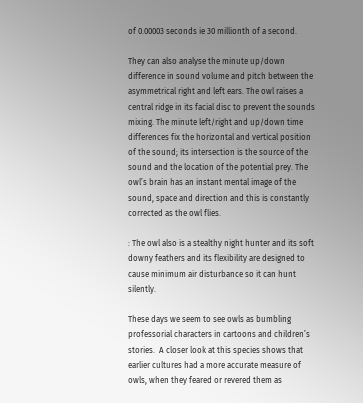of 0.00003 seconds ie 30 millionth of a second.

They can also analyse the minute up/down difference in sound volume and pitch between the asymmetrical right and left ears. The owl raises a central ridge in its facial disc to prevent the sounds mixing. The minute left/right and up/down time differences fix the horizontal and vertical position of the sound; its intersection is the source of the sound and the location of the potential prey. The owl’s brain has an instant mental image of the sound, space and direction and this is constantly corrected as the owl flies.

: The owl also is a stealthy night hunter and its soft downy feathers and its flexibility are designed to cause minimum air disturbance so it can hunt silently.

These days we seem to see owls as bumbling professorial characters in cartoons and children’s stories.  A closer look at this species shows that earlier cultures had a more accurate measure of owls, when they feared or revered them as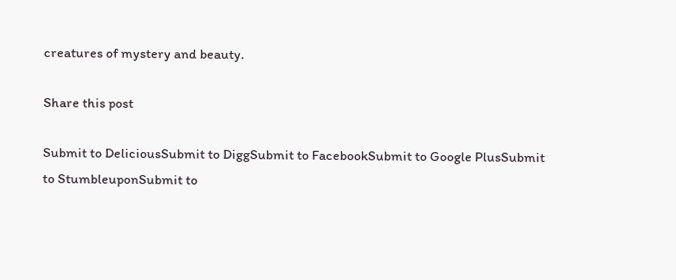creatures of mystery and beauty.

Share this post

Submit to DeliciousSubmit to DiggSubmit to FacebookSubmit to Google PlusSubmit to StumbleuponSubmit to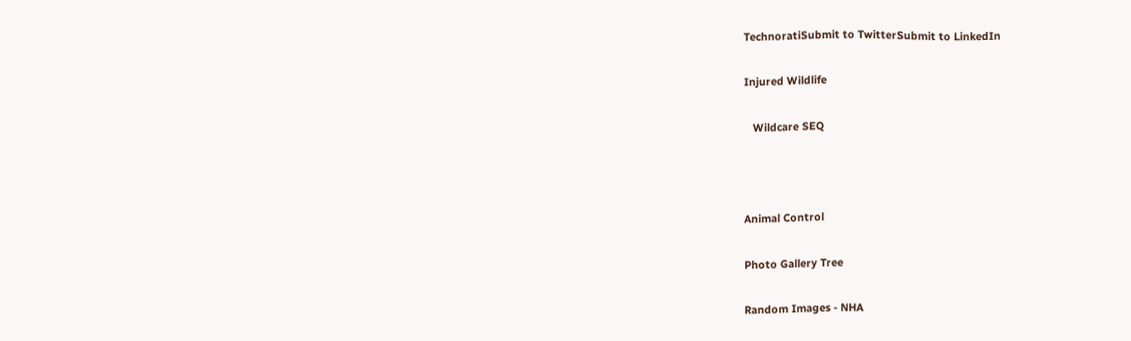TechnoratiSubmit to TwitterSubmit to LinkedIn

Injured Wildlife

   Wildcare SEQ



Animal Control

Photo Gallery Tree

Random Images - NHA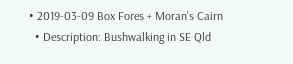• 2019-03-09 Box Fores + Moran's Cairn
  • Description: Bushwalking in SE Qld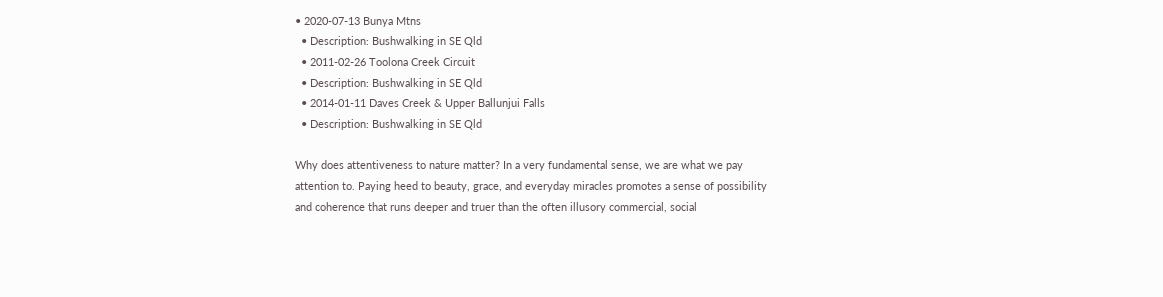• 2020-07-13 Bunya Mtns
  • Description: Bushwalking in SE Qld
  • 2011-02-26 Toolona Creek Circuit
  • Description: Bushwalking in SE Qld
  • 2014-01-11 Daves Creek & Upper Ballunjui Falls
  • Description: Bushwalking in SE Qld

Why does attentiveness to nature matter? In a very fundamental sense, we are what we pay attention to. Paying heed to beauty, grace, and everyday miracles promotes a sense of possibility and coherence that runs deeper and truer than the often illusory commercial, social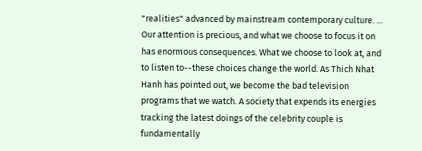"realities" advanced by mainstream contemporary culture. ... Our attention is precious, and what we choose to focus it on has enormous consequences. What we choose to look at, and to listen to--these choices change the world. As Thich Nhat Hanh has pointed out, we become the bad television programs that we watch. A society that expends its energies tracking the latest doings of the celebrity couple is fundamentally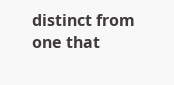distinct from one that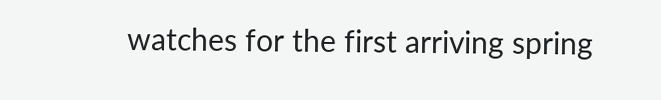watches for the first arriving spring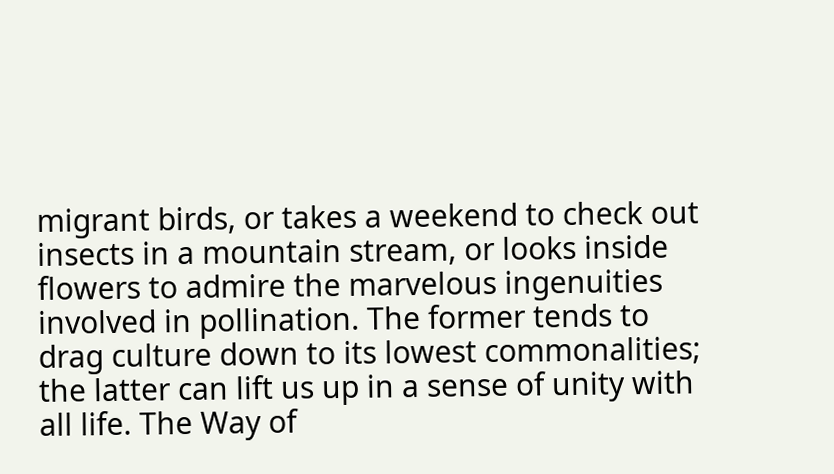migrant birds, or takes a weekend to check out insects in a mountain stream, or looks inside flowers to admire the marvelous ingenuities involved in pollination. The former tends to drag culture down to its lowest commonalities; the latter can lift us up in a sense of unity with all life. The Way of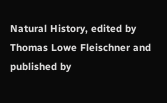Natural History, edited by Thomas Lowe Fleischner and published by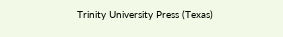Trinity University Press (Texas)